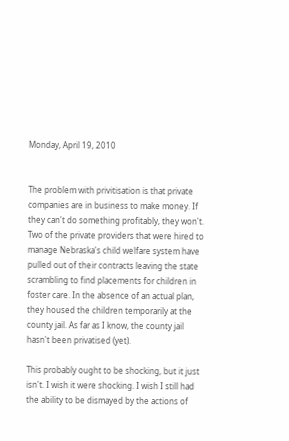Monday, April 19, 2010


The problem with privitisation is that private companies are in business to make money. If they can't do something profitably, they won't. Two of the private providers that were hired to manage Nebraska's child welfare system have pulled out of their contracts leaving the state scrambling to find placements for children in foster care. In the absence of an actual plan, they housed the children temporarily at the county jail. As far as I know, the county jail hasn't been privatised (yet).

This probably ought to be shocking, but it just isn't. I wish it were shocking. I wish I still had the ability to be dismayed by the actions of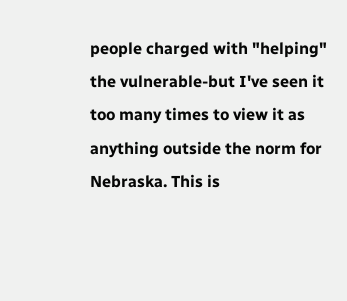people charged with "helping" the vulnerable-but I've seen it too many times to view it as anything outside the norm for Nebraska. This is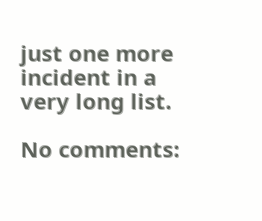just one more incident in a very long list.

No comments: